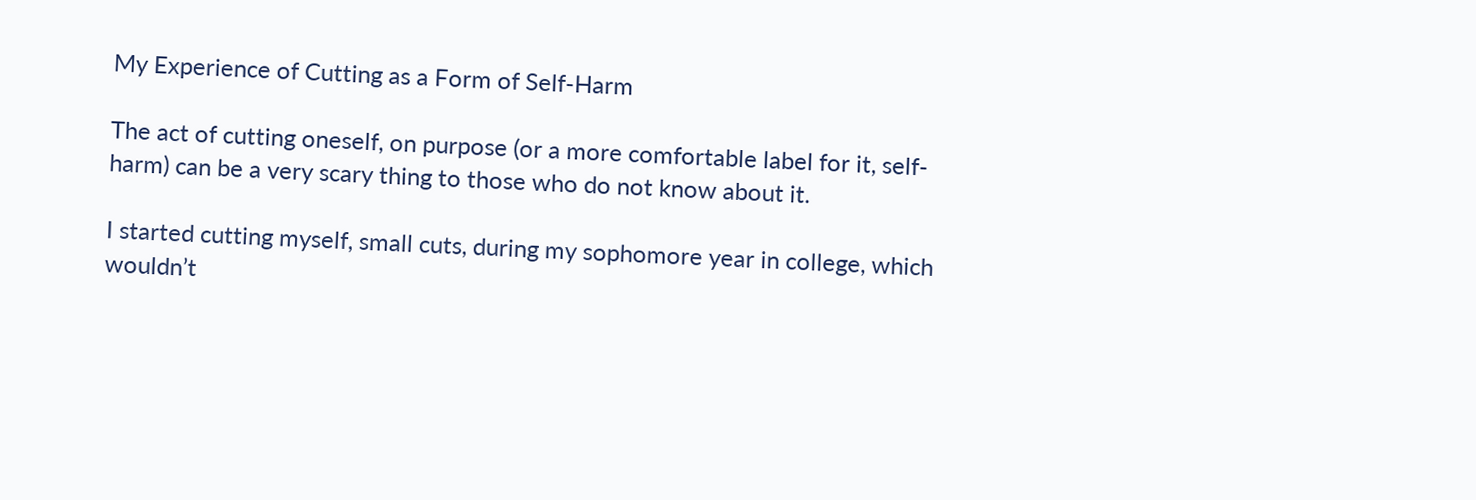My Experience of Cutting as a Form of Self-Harm

The act of cutting oneself, on purpose (or a more comfortable label for it, self-harm) can be a very scary thing to those who do not know about it.

I started cutting myself, small cuts, during my sophomore year in college, which wouldn’t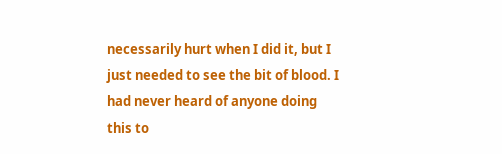necessarily hurt when I did it, but I just needed to see the bit of blood. I had never heard of anyone doing this to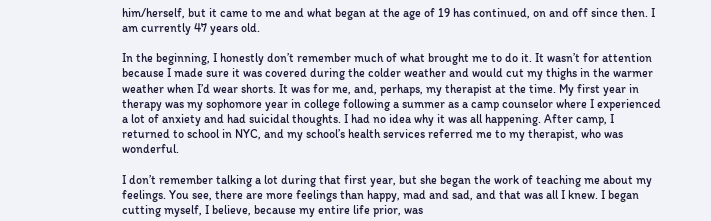him/herself, but it came to me and what began at the age of 19 has continued, on and off since then. I am currently 47 years old.

In the beginning, I honestly don’t remember much of what brought me to do it. It wasn’t for attention because I made sure it was covered during the colder weather and would cut my thighs in the warmer weather when I’d wear shorts. It was for me, and, perhaps, my therapist at the time. My first year in therapy was my sophomore year in college following a summer as a camp counselor where I experienced a lot of anxiety and had suicidal thoughts. I had no idea why it was all happening. After camp, I returned to school in NYC, and my school’s health services referred me to my therapist, who was wonderful.

I don’t remember talking a lot during that first year, but she began the work of teaching me about my feelings. You see, there are more feelings than happy, mad and sad, and that was all I knew. I began cutting myself, I believe, because my entire life prior, was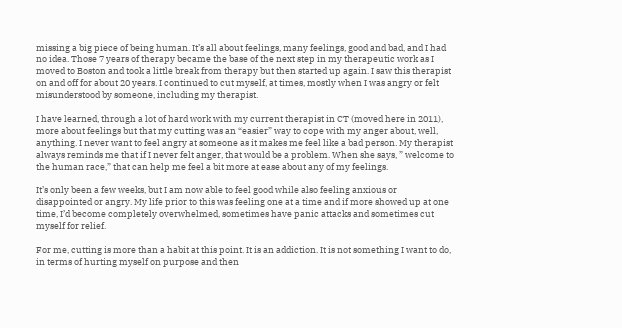missing a big piece of being human. It’s all about feelings, many feelings, good and bad, and I had no idea. Those 7 years of therapy became the base of the next step in my therapeutic work as I moved to Boston and took a little break from therapy but then started up again. I saw this therapist on and off for about 20 years. I continued to cut myself, at times, mostly when I was angry or felt misunderstood by someone, including my therapist.

I have learned, through a lot of hard work with my current therapist in CT (moved here in 2011), more about feelings but that my cutting was an “easier” way to cope with my anger about, well, anything. I never want to feel angry at someone as it makes me feel like a bad person. My therapist always reminds me that if I never felt anger, that would be a problem. When she says, ” welcome to the human race,” that can help me feel a bit more at ease about any of my feelings.

It’s only been a few weeks, but I am now able to feel good while also feeling anxious or disappointed or angry. My life prior to this was feeling one at a time and if more showed up at one time, I’d become completely overwhelmed, sometimes have panic attacks and sometimes cut myself for relief.

For me, cutting is more than a habit at this point. It is an addiction. It is not something I want to do, in terms of hurting myself on purpose and then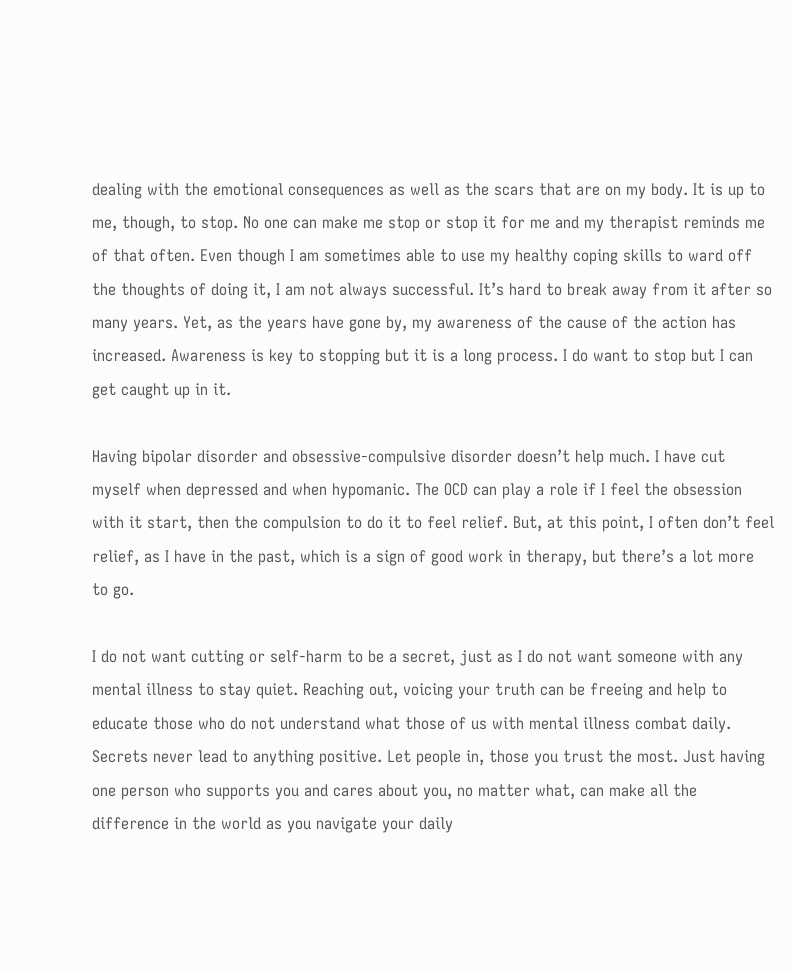dealing with the emotional consequences as well as the scars that are on my body. It is up to me, though, to stop. No one can make me stop or stop it for me and my therapist reminds me of that often. Even though I am sometimes able to use my healthy coping skills to ward off the thoughts of doing it, I am not always successful. It’s hard to break away from it after so many years. Yet, as the years have gone by, my awareness of the cause of the action has increased. Awareness is key to stopping but it is a long process. I do want to stop but I can get caught up in it.

Having bipolar disorder and obsessive-compulsive disorder doesn’t help much. I have cut myself when depressed and when hypomanic. The OCD can play a role if I feel the obsession with it start, then the compulsion to do it to feel relief. But, at this point, I often don’t feel relief, as I have in the past, which is a sign of good work in therapy, but there’s a lot more to go.

I do not want cutting or self-harm to be a secret, just as I do not want someone with any mental illness to stay quiet. Reaching out, voicing your truth can be freeing and help to educate those who do not understand what those of us with mental illness combat daily. Secrets never lead to anything positive. Let people in, those you trust the most. Just having one person who supports you and cares about you, no matter what, can make all the difference in the world as you navigate your daily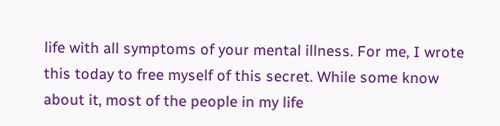life with all symptoms of your mental illness. For me, I wrote this today to free myself of this secret. While some know about it, most of the people in my life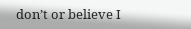don’t or believe I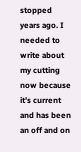stopped years ago. I needed to write about my cutting now because it’s current and has been an off and on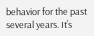behavior for the past several years. It’s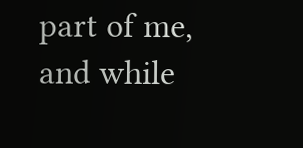part of me, and while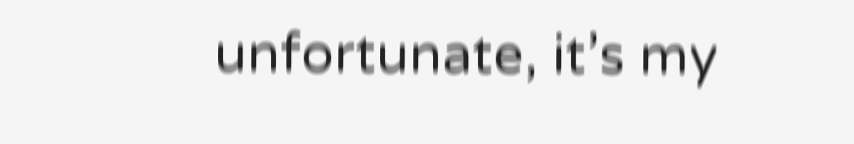unfortunate, it’s my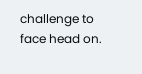challenge to face head on.